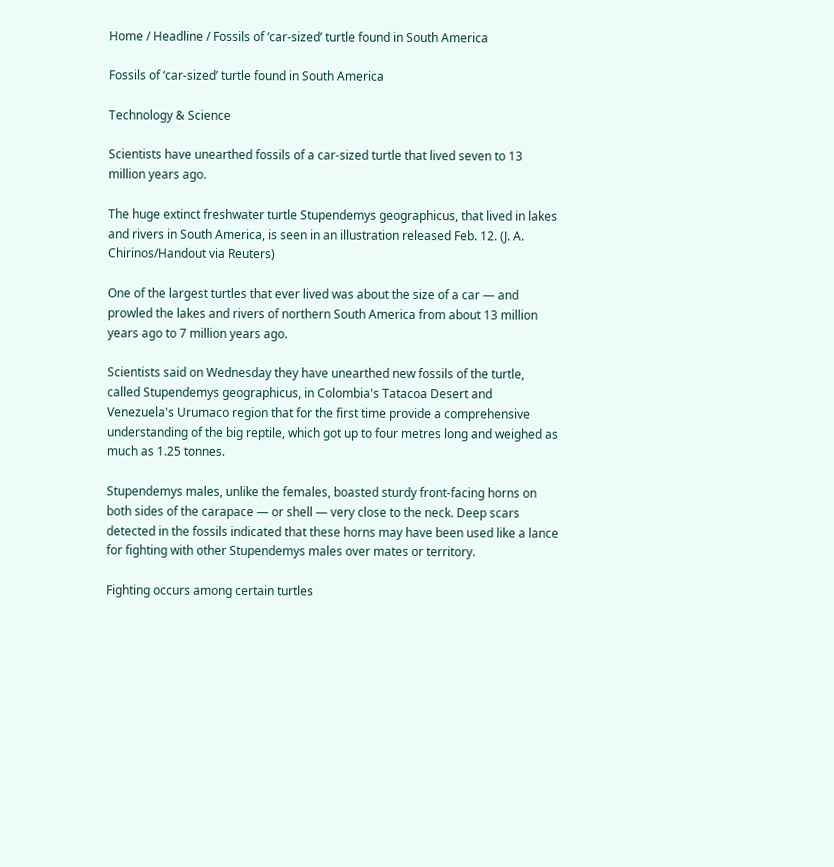Home / Headline / Fossils of ‘car-sized’ turtle found in South America

Fossils of ‘car-sized’ turtle found in South America

Technology & Science

Scientists have unearthed fossils of a car-sized turtle that lived seven to 13 million years ago.

The huge extinct freshwater turtle Stupendemys geographicus, that lived in lakes and rivers in South America, is seen in an illustration released Feb. 12. (J. A. Chirinos/Handout via Reuters)

One of the largest turtles that ever lived was about the size of a car — and prowled the lakes and rivers of northern South America from about 13 million years ago to 7 million years ago.

Scientists said on Wednesday they have unearthed new fossils of the turtle, called Stupendemys geographicus, in Colombia's Tatacoa Desert and Venezuela's Urumaco region that for the first time provide a comprehensive understanding of the big reptile, which got up to four metres long and weighed as much as 1.25 tonnes.

Stupendemys males, unlike the females, boasted sturdy front-facing horns on both sides of the carapace — or shell — very close to the neck. Deep scars detected in the fossils indicated that these horns may have been used like a lance for fighting with other Stupendemys males over mates or territory.

Fighting occurs among certain turtles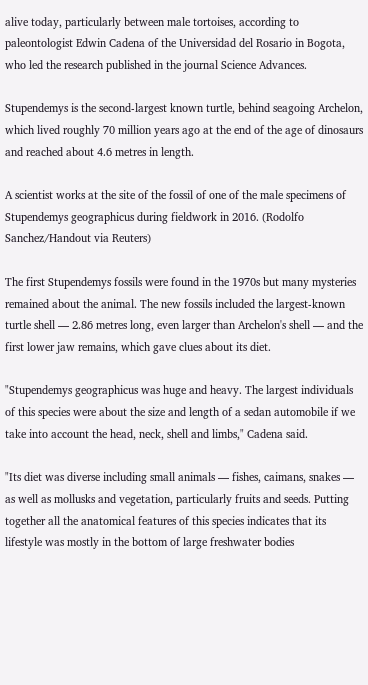alive today, particularly between male tortoises, according to paleontologist Edwin Cadena of the Universidad del Rosario in Bogota, who led the research published in the journal Science Advances.

Stupendemys is the second-largest known turtle, behind seagoing Archelon, which lived roughly 70 million years ago at the end of the age of dinosaurs and reached about 4.6 metres in length.

A scientist works at the site of the fossil of one of the male specimens of Stupendemys geographicus during fieldwork in 2016. (Rodolfo Sanchez/Handout via Reuters)

The first Stupendemys fossils were found in the 1970s but many mysteries remained about the animal. The new fossils included the largest-known turtle shell — 2.86 metres long, even larger than Archelon's shell — and the first lower jaw remains, which gave clues about its diet.

"Stupendemys geographicus was huge and heavy. The largest individuals of this species were about the size and length of a sedan automobile if we take into account the head, neck, shell and limbs," Cadena said.

"Its diet was diverse including small animals — fishes, caimans, snakes — as well as mollusks and vegetation, particularly fruits and seeds. Putting together all the anatomical features of this species indicates that its lifestyle was mostly in the bottom of large freshwater bodies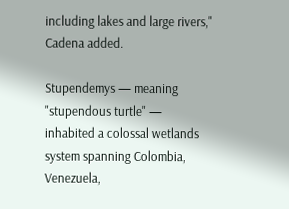including lakes and large rivers," Cadena added.

Stupendemys — meaning "stupendous turtle" — inhabited a colossal wetlands system spanning Colombia, Venezuela,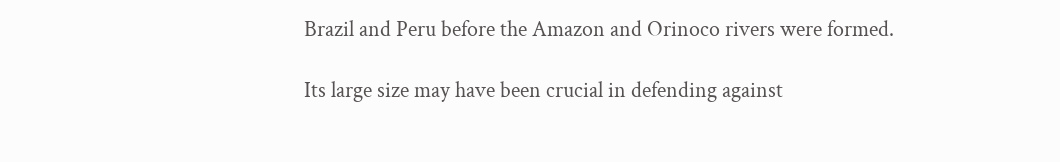Brazil and Peru before the Amazon and Orinoco rivers were formed.

Its large size may have been crucial in defending against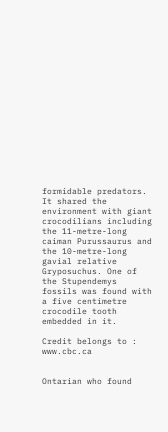formidable predators. It shared the environment with giant crocodilians including the 11-metre-long caiman Purussaurus and the 10-metre-long gavial relative Gryposuchus. One of the Stupendemys fossils was found with a five centimetre crocodile tooth embedded in it.

Credit belongs to : www.cbc.ca


Ontarian who found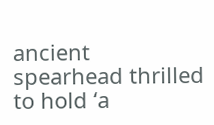ancient spearhead thrilled to hold ‘a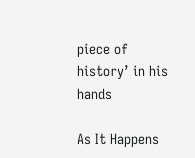piece of history’ in his hands

As It Happens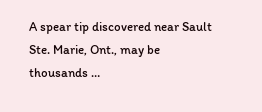A spear tip discovered near Sault Ste. Marie, Ont., may be thousands …